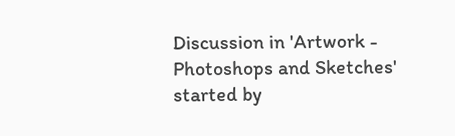Discussion in 'Artwork - Photoshops and Sketches' started by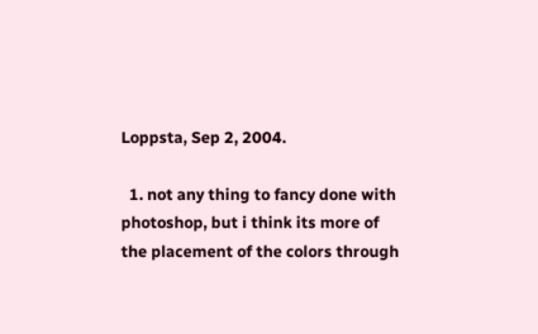Loppsta, Sep 2, 2004.

  1. not any thing to fancy done with photoshop, but i think its more of the placement of the colors through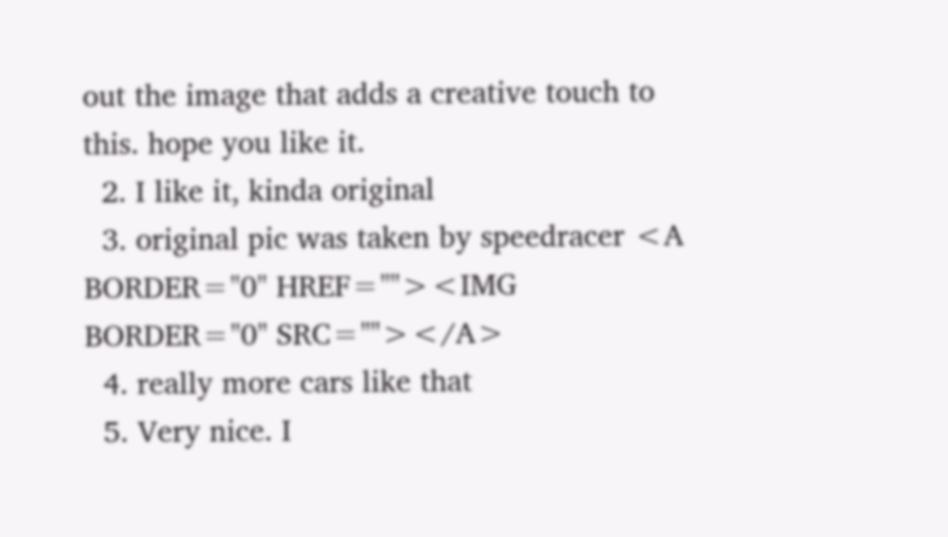out the image that adds a creative touch to this. hope you like it.
  2. I like it, kinda original
  3. original pic was taken by speedracer <A BORDER="0" HREF=""><IMG BORDER="0" SRC=""></A>
  4. really more cars like that
  5. Very nice. I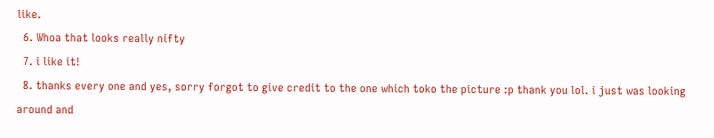like.
  6. Whoa that looks really nifty
  7. i like it!
  8. thanks every one and yes, sorry forgot to give credit to the one which toko the picture :p thank you lol. i just was looking around and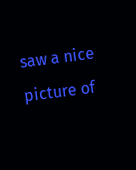saw a nice picture of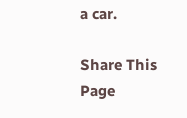a car.

Share This Page